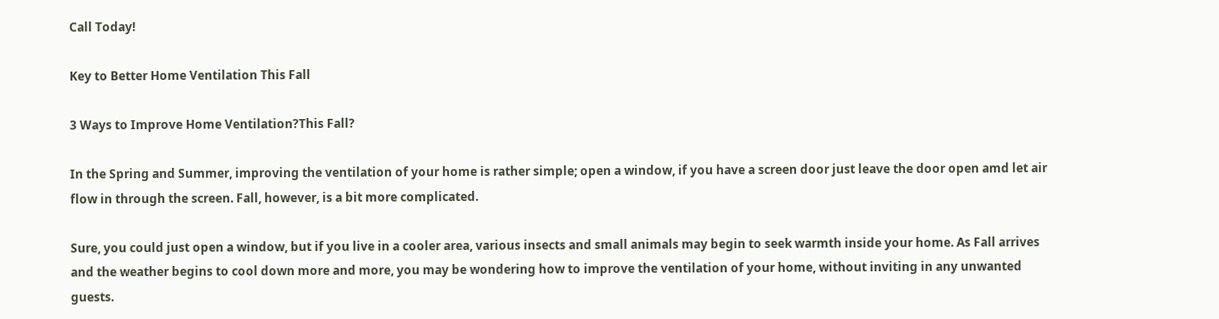Call Today!

Key to Better Home Ventilation This Fall

3 Ways to Improve Home Ventilation?This Fall?

In the Spring and Summer, improving the ventilation of your home is rather simple; open a window, if you have a screen door just leave the door open amd let air flow in through the screen. Fall, however, is a bit more complicated.

Sure, you could just open a window, but if you live in a cooler area, various insects and small animals may begin to seek warmth inside your home. As Fall arrives and the weather begins to cool down more and more, you may be wondering how to improve the ventilation of your home, without inviting in any unwanted guests.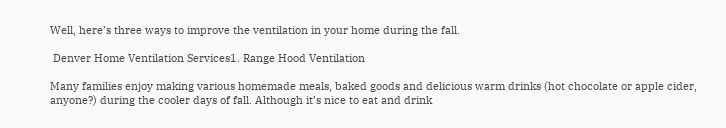Well, here’s three ways to improve the ventilation in your home during the fall.

 Denver Home Ventilation Services1. Range Hood Ventilation

Many families enjoy making various homemade meals, baked goods and delicious warm drinks (hot chocolate or apple cider, anyone?) during the cooler days of fall. Although it’s nice to eat and drink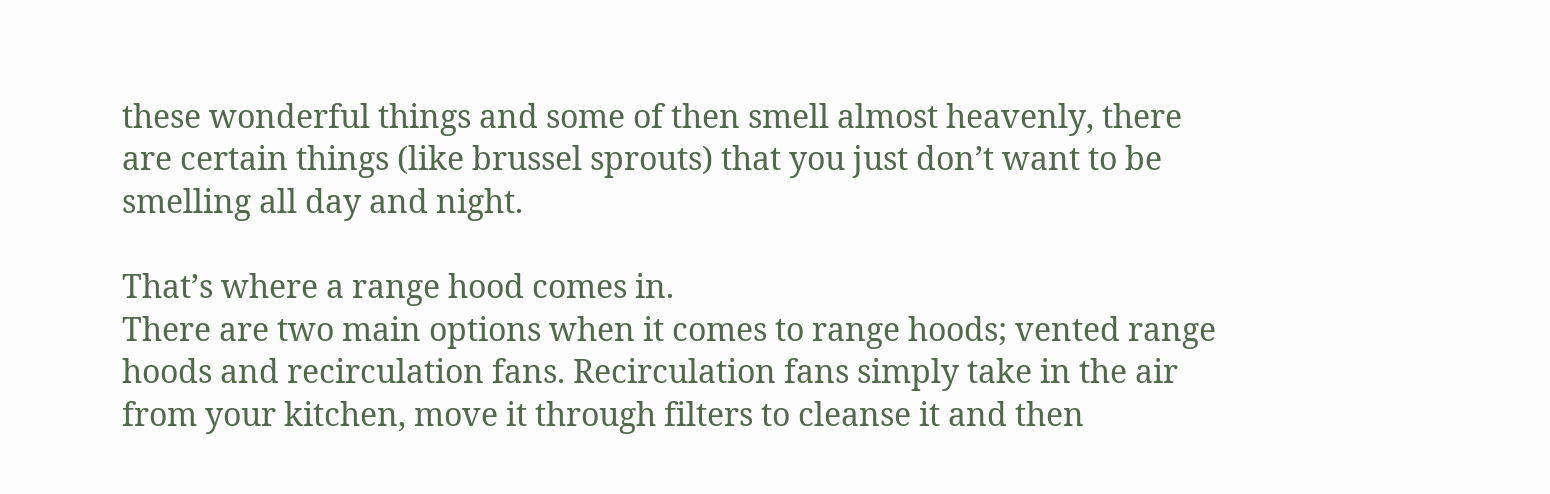these wonderful things and some of then smell almost heavenly, there are certain things (like brussel sprouts) that you just don’t want to be smelling all day and night.

That’s where a range hood comes in.
There are two main options when it comes to range hoods; vented range hoods and recirculation fans. Recirculation fans simply take in the air from your kitchen, move it through filters to cleanse it and then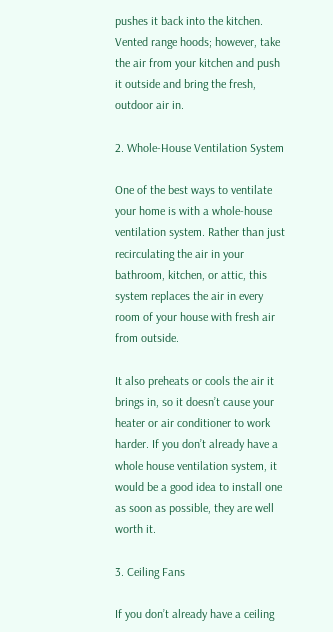pushes it back into the kitchen. Vented range hoods; however, take the air from your kitchen and push it outside and bring the fresh, outdoor air in.

2. Whole-House Ventilation System

One of the best ways to ventilate your home is with a whole-house ventilation system. Rather than just recirculating the air in your bathroom, kitchen, or attic, this system replaces the air in every room of your house with fresh air from outside.

It also preheats or cools the air it brings in, so it doesn’t cause your heater or air conditioner to work harder. If you don’t already have a whole house ventilation system, it would be a good idea to install one as soon as possible, they are well worth it.

3. Ceiling Fans

If you don’t already have a ceiling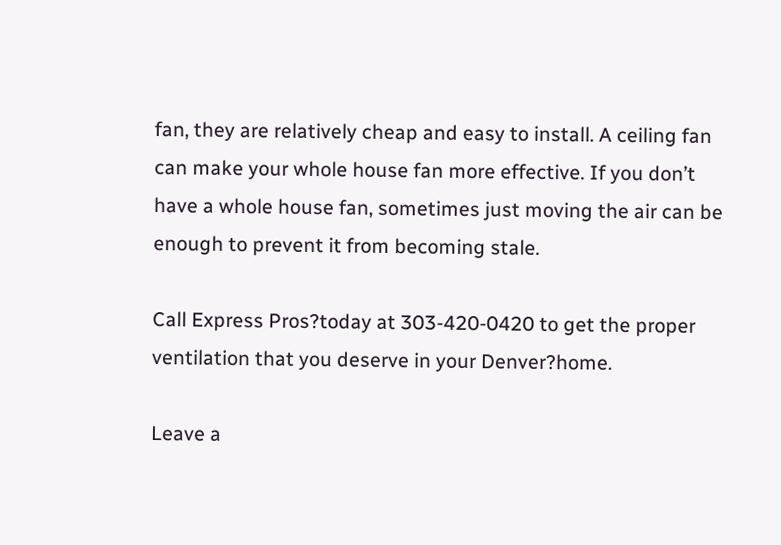fan, they are relatively cheap and easy to install. A ceiling fan can make your whole house fan more effective. If you don’t have a whole house fan, sometimes just moving the air can be enough to prevent it from becoming stale.

Call Express Pros?today at 303-420-0420 to get the proper ventilation that you deserve in your Denver?home.

Leave a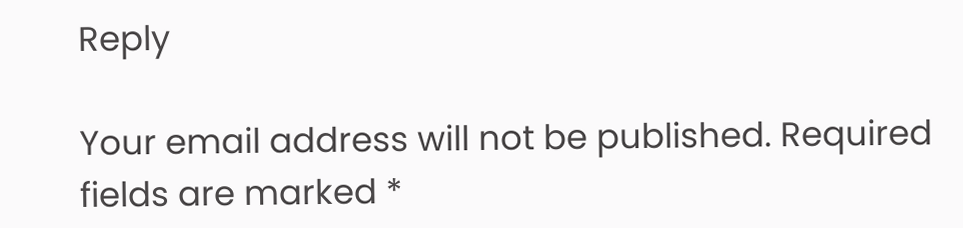Reply

Your email address will not be published. Required fields are marked *